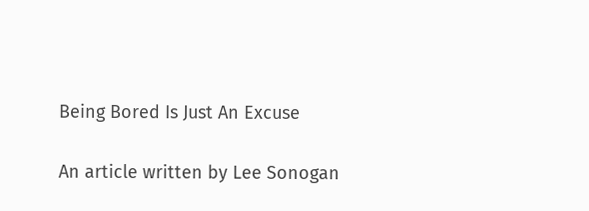Being Bored Is Just An Excuse

An article written by Lee Sonogan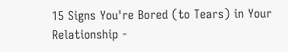15 Signs You're Bored (to Tears) in Your Relationship -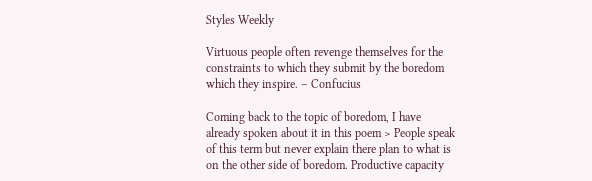Styles Weekly

Virtuous people often revenge themselves for the constraints to which they submit by the boredom which they inspire. – Confucius

Coming back to the topic of boredom, I have already spoken about it in this poem > People speak of this term but never explain there plan to what is on the other side of boredom. Productive capacity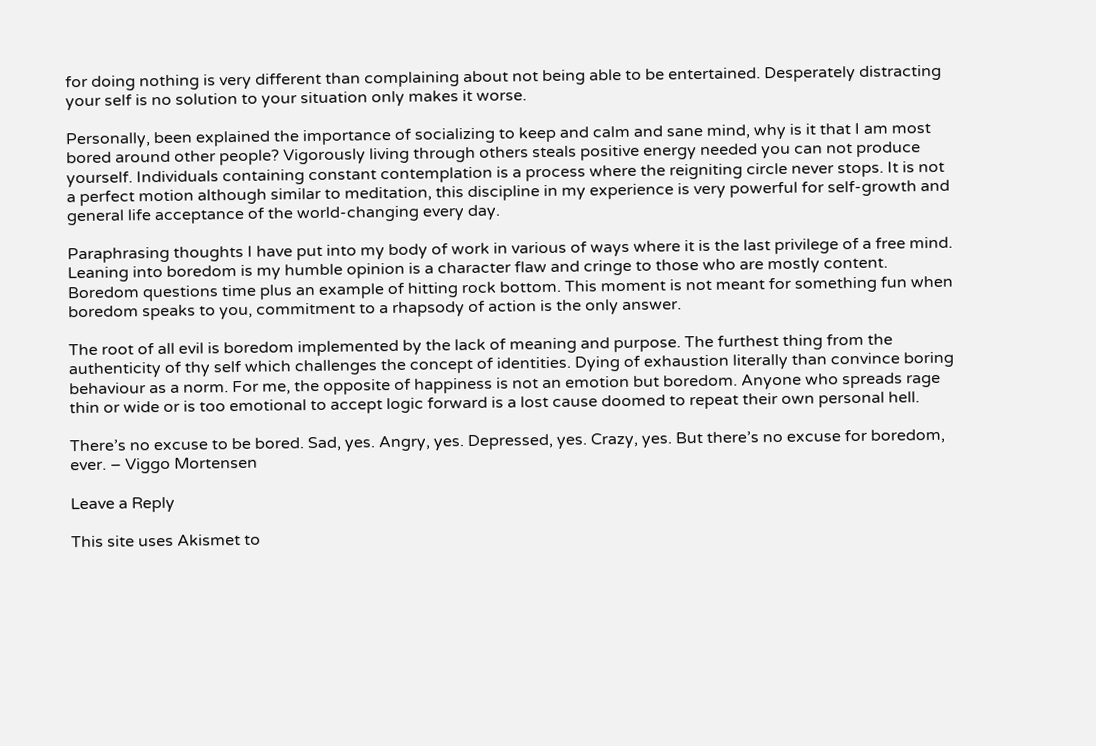for doing nothing is very different than complaining about not being able to be entertained. Desperately distracting your self is no solution to your situation only makes it worse.

Personally, been explained the importance of socializing to keep and calm and sane mind, why is it that I am most bored around other people? Vigorously living through others steals positive energy needed you can not produce yourself. Individuals containing constant contemplation is a process where the reigniting circle never stops. It is not a perfect motion although similar to meditation, this discipline in my experience is very powerful for self-growth and general life acceptance of the world-changing every day.

Paraphrasing thoughts I have put into my body of work in various of ways where it is the last privilege of a free mind. Leaning into boredom is my humble opinion is a character flaw and cringe to those who are mostly content. Boredom questions time plus an example of hitting rock bottom. This moment is not meant for something fun when boredom speaks to you, commitment to a rhapsody of action is the only answer.

The root of all evil is boredom implemented by the lack of meaning and purpose. The furthest thing from the authenticity of thy self which challenges the concept of identities. Dying of exhaustion literally than convince boring behaviour as a norm. For me, the opposite of happiness is not an emotion but boredom. Anyone who spreads rage thin or wide or is too emotional to accept logic forward is a lost cause doomed to repeat their own personal hell.

There’s no excuse to be bored. Sad, yes. Angry, yes. Depressed, yes. Crazy, yes. But there’s no excuse for boredom, ever. – Viggo Mortensen

Leave a Reply

This site uses Akismet to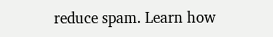reduce spam. Learn how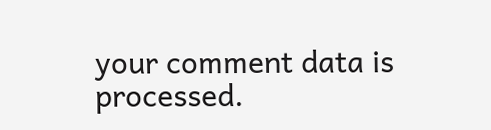your comment data is processed.